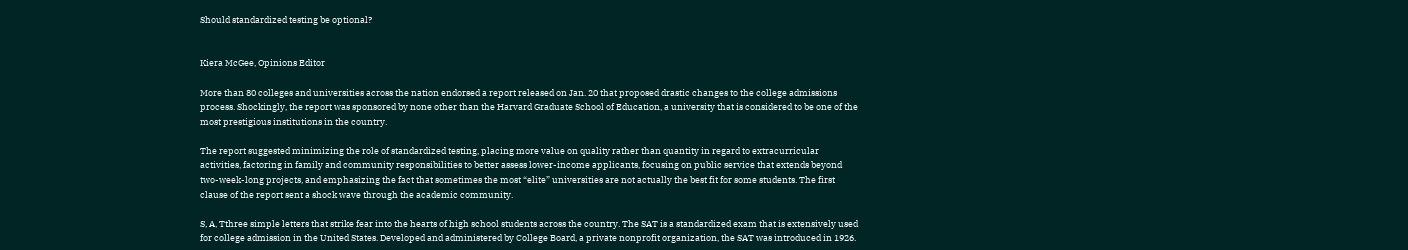Should standardized testing be optional?


Kiera McGee, Opinions Editor

More than 80 colleges and universities across the nation endorsed a report released on Jan. 20 that proposed drastic changes to the college admissions process. Shockingly, the report was sponsored by none other than the Harvard Graduate School of Education, a university that is considered to be one of the most prestigious institutions in the country.

The report suggested minimizing the role of standardized testing, placing more value on quality rather than quantity in regard to extracurricular activities, factoring in family and community responsibilities to better assess lower-income applicants, focusing on public service that extends beyond two-week-long projects, and emphasizing the fact that sometimes the most “elite” universities are not actually the best fit for some students. The first clause of the report sent a shock wave through the academic community.

S, A, Tthree simple letters that strike fear into the hearts of high school students across the country. The SAT is a standardized exam that is extensively used for college admission in the United States. Developed and administered by College Board, a private nonprofit organization, the SAT was introduced in 1926.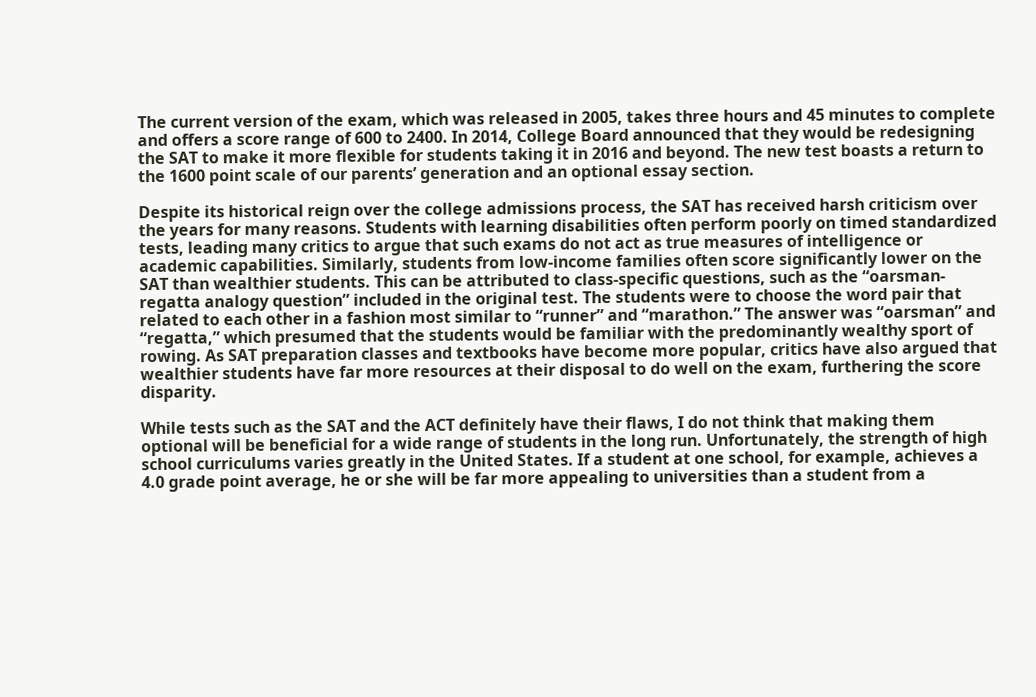The current version of the exam, which was released in 2005, takes three hours and 45 minutes to complete and offers a score range of 600 to 2400. In 2014, College Board announced that they would be redesigning the SAT to make it more flexible for students taking it in 2016 and beyond. The new test boasts a return to the 1600 point scale of our parents’ generation and an optional essay section.

Despite its historical reign over the college admissions process, the SAT has received harsh criticism over the years for many reasons. Students with learning disabilities often perform poorly on timed standardized tests, leading many critics to argue that such exams do not act as true measures of intelligence or academic capabilities. Similarly, students from low-income families often score significantly lower on the SAT than wealthier students. This can be attributed to class-specific questions, such as the “oarsman-regatta analogy question” included in the original test. The students were to choose the word pair that related to each other in a fashion most similar to “runner” and “marathon.” The answer was “oarsman” and “regatta,” which presumed that the students would be familiar with the predominantly wealthy sport of rowing. As SAT preparation classes and textbooks have become more popular, critics have also argued that wealthier students have far more resources at their disposal to do well on the exam, furthering the score disparity.

While tests such as the SAT and the ACT definitely have their flaws, I do not think that making them optional will be beneficial for a wide range of students in the long run. Unfortunately, the strength of high school curriculums varies greatly in the United States. If a student at one school, for example, achieves a 4.0 grade point average, he or she will be far more appealing to universities than a student from a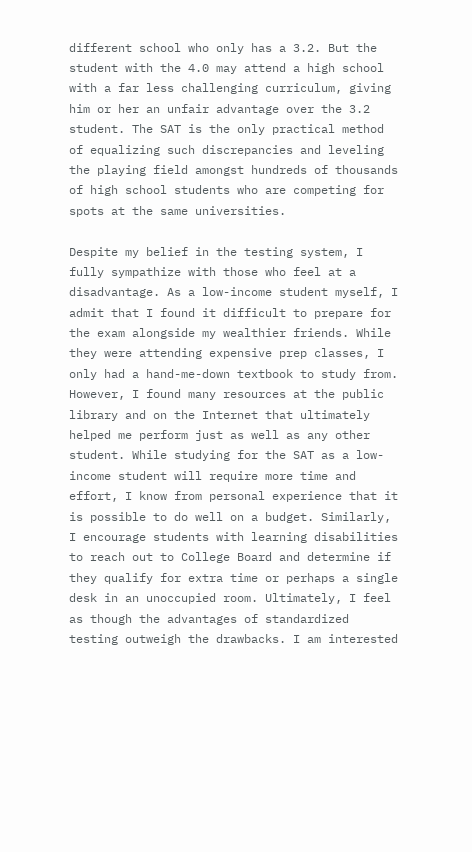different school who only has a 3.2. But the student with the 4.0 may attend a high school with a far less challenging curriculum, giving him or her an unfair advantage over the 3.2 student. The SAT is the only practical method of equalizing such discrepancies and leveling the playing field amongst hundreds of thousands of high school students who are competing for spots at the same universities.

Despite my belief in the testing system, I fully sympathize with those who feel at a disadvantage. As a low-income student myself, I admit that I found it difficult to prepare for the exam alongside my wealthier friends. While they were attending expensive prep classes, I only had a hand-me-down textbook to study from. However, I found many resources at the public library and on the Internet that ultimately helped me perform just as well as any other student. While studying for the SAT as a low-income student will require more time and effort, I know from personal experience that it is possible to do well on a budget. Similarly, I encourage students with learning disabilities to reach out to College Board and determine if they qualify for extra time or perhaps a single desk in an unoccupied room. Ultimately, I feel as though the advantages of standardized testing outweigh the drawbacks. I am interested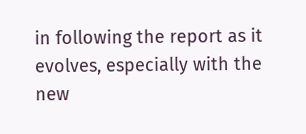in following the report as it evolves, especially with the new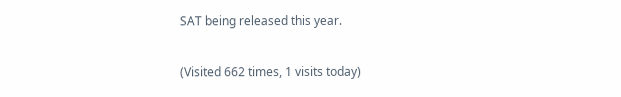SAT being released this year.

(Visited 662 times, 1 visits today)